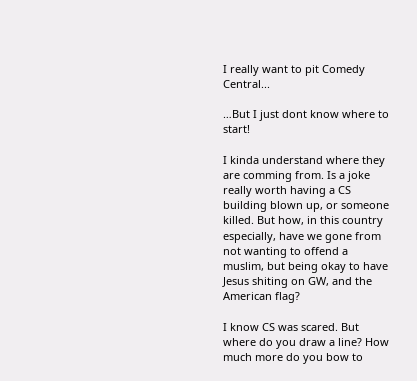I really want to pit Comedy Central...

…But I just dont know where to start!

I kinda understand where they are comming from. Is a joke really worth having a CS building blown up, or someone killed. But how, in this country especially, have we gone from not wanting to offend a muslim, but being okay to have Jesus shiting on GW, and the American flag?

I know CS was scared. But where do you draw a line? How much more do you bow to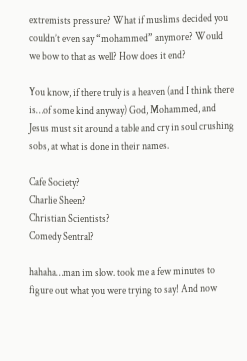extremists pressure? What if muslims decided you couldn’t even say “mohammed” anymore? Would we bow to that as well? How does it end?

You know, if there truly is a heaven (and I think there is…of some kind anyway) God, Mohammed, and Jesus must sit around a table and cry in soul crushing sobs, at what is done in their names.

Cafe Society?
Charlie Sheen?
Christian Scientists?
Comedy Sentral?

hahaha…man im slow. took me a few minutes to figure out what you were trying to say! And now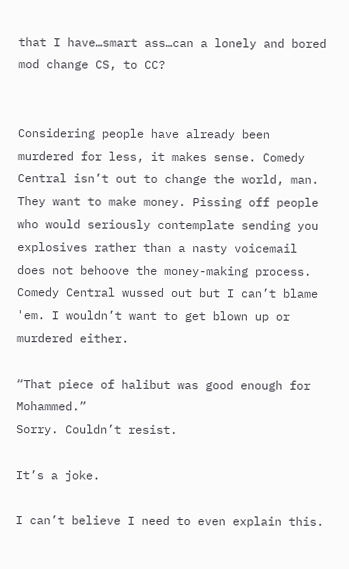that I have…smart ass…can a lonely and bored mod change CS, to CC?


Considering people have already been murdered for less, it makes sense. Comedy Central isn’t out to change the world, man. They want to make money. Pissing off people who would seriously contemplate sending you explosives rather than a nasty voicemail does not behoove the money-making process.
Comedy Central wussed out but I can’t blame 'em. I wouldn’t want to get blown up or murdered either.

“That piece of halibut was good enough for Mohammed.”
Sorry. Couldn’t resist.

It’s a joke.

I can’t believe I need to even explain this.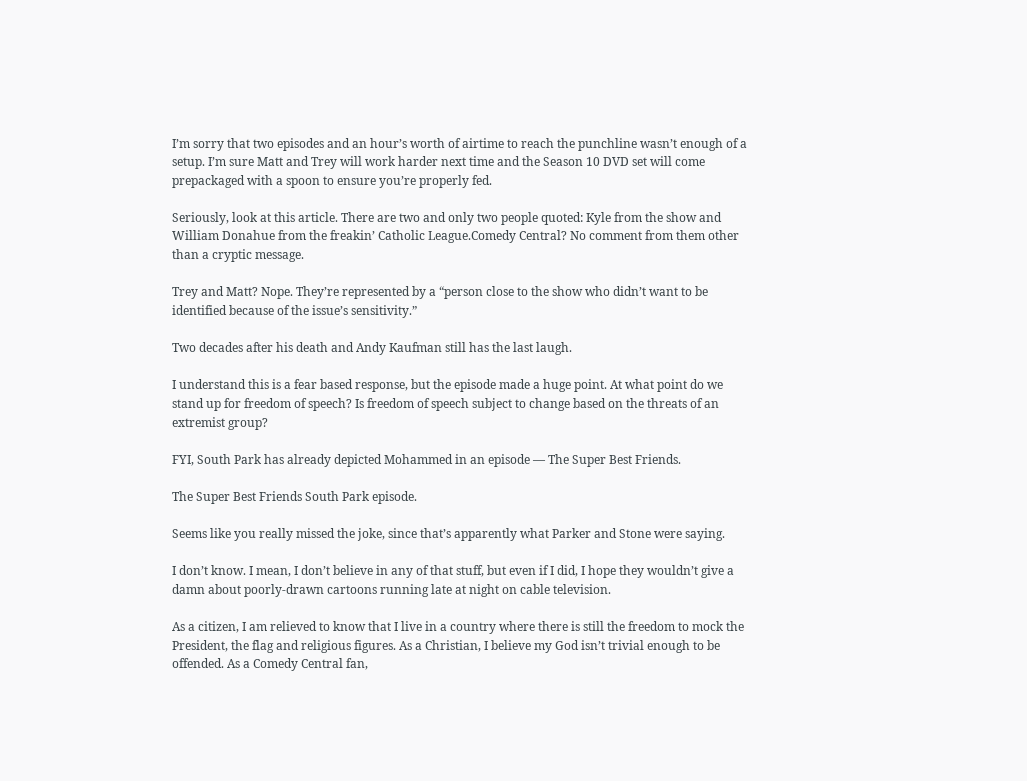I’m sorry that two episodes and an hour’s worth of airtime to reach the punchline wasn’t enough of a setup. I’m sure Matt and Trey will work harder next time and the Season 10 DVD set will come prepackaged with a spoon to ensure you’re properly fed.

Seriously, look at this article. There are two and only two people quoted: Kyle from the show and William Donahue from the freakin’ Catholic League.Comedy Central? No comment from them other than a cryptic message.

Trey and Matt? Nope. They’re represented by a “person close to the show who didn’t want to be identified because of the issue’s sensitivity.”

Two decades after his death and Andy Kaufman still has the last laugh.

I understand this is a fear based response, but the episode made a huge point. At what point do we stand up for freedom of speech? Is freedom of speech subject to change based on the threats of an extremist group?

FYI, South Park has already depicted Mohammed in an episode — The Super Best Friends.

The Super Best Friends South Park episode.

Seems like you really missed the joke, since that’s apparently what Parker and Stone were saying.

I don’t know. I mean, I don’t believe in any of that stuff, but even if I did, I hope they wouldn’t give a damn about poorly-drawn cartoons running late at night on cable television.

As a citizen, I am relieved to know that I live in a country where there is still the freedom to mock the President, the flag and religious figures. As a Christian, I believe my God isn’t trivial enough to be offended. As a Comedy Central fan,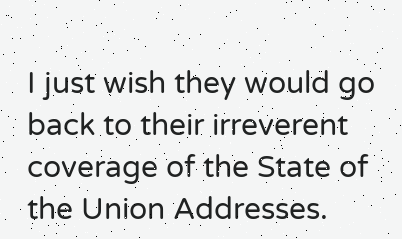I just wish they would go back to their irreverent coverage of the State of the Union Addresses.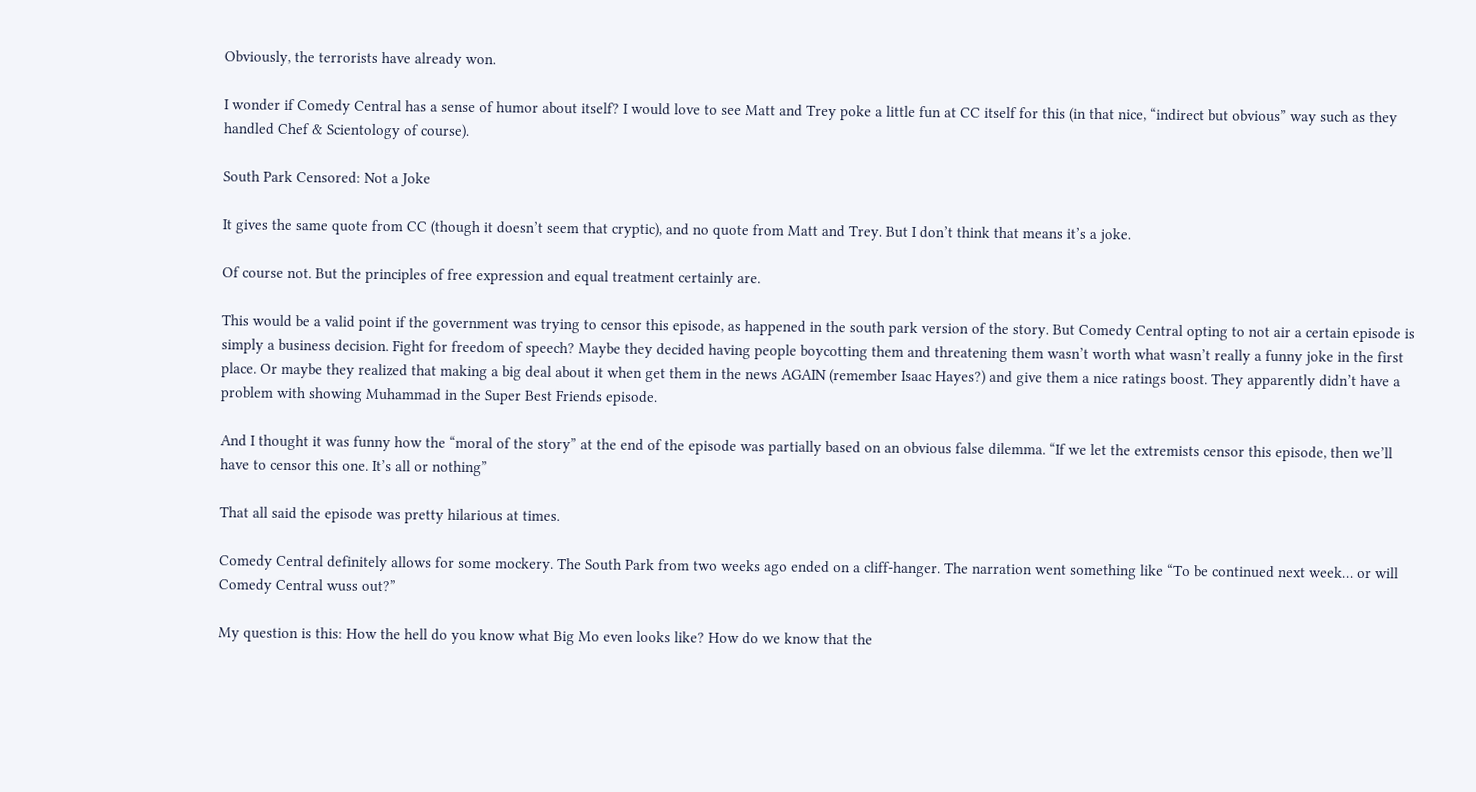Obviously, the terrorists have already won.

I wonder if Comedy Central has a sense of humor about itself? I would love to see Matt and Trey poke a little fun at CC itself for this (in that nice, “indirect but obvious” way such as they handled Chef & Scientology of course).

South Park Censored: Not a Joke

It gives the same quote from CC (though it doesn’t seem that cryptic), and no quote from Matt and Trey. But I don’t think that means it’s a joke.

Of course not. But the principles of free expression and equal treatment certainly are.

This would be a valid point if the government was trying to censor this episode, as happened in the south park version of the story. But Comedy Central opting to not air a certain episode is simply a business decision. Fight for freedom of speech? Maybe they decided having people boycotting them and threatening them wasn’t worth what wasn’t really a funny joke in the first place. Or maybe they realized that making a big deal about it when get them in the news AGAIN (remember Isaac Hayes?) and give them a nice ratings boost. They apparently didn’t have a problem with showing Muhammad in the Super Best Friends episode.

And I thought it was funny how the “moral of the story” at the end of the episode was partially based on an obvious false dilemma. “If we let the extremists censor this episode, then we’ll have to censor this one. It’s all or nothing”

That all said the episode was pretty hilarious at times.

Comedy Central definitely allows for some mockery. The South Park from two weeks ago ended on a cliff-hanger. The narration went something like “To be continued next week… or will Comedy Central wuss out?”

My question is this: How the hell do you know what Big Mo even looks like? How do we know that the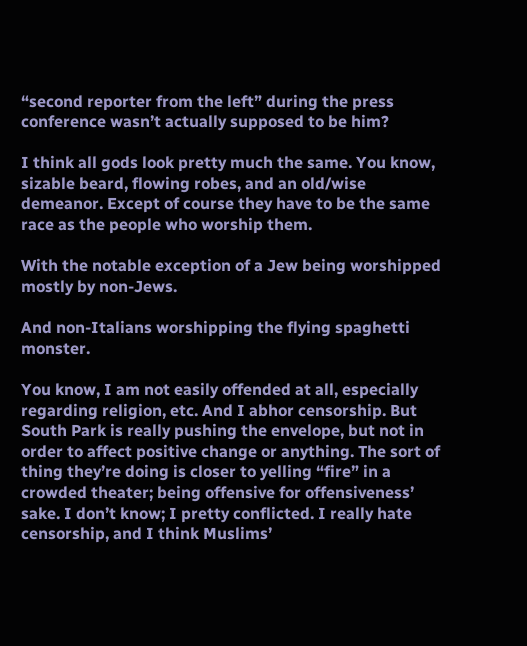“second reporter from the left” during the press conference wasn’t actually supposed to be him?

I think all gods look pretty much the same. You know, sizable beard, flowing robes, and an old/wise demeanor. Except of course they have to be the same race as the people who worship them.

With the notable exception of a Jew being worshipped mostly by non-Jews.

And non-Italians worshipping the flying spaghetti monster.

You know, I am not easily offended at all, especially regarding religion, etc. And I abhor censorship. But South Park is really pushing the envelope, but not in order to affect positive change or anything. The sort of thing they’re doing is closer to yelling “fire” in a crowded theater; being offensive for offensiveness’ sake. I don’t know; I pretty conflicted. I really hate censorship, and I think Muslims’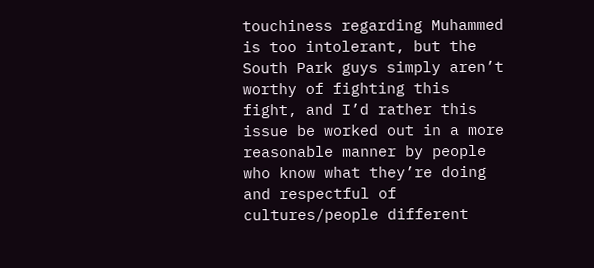touchiness regarding Muhammed is too intolerant, but the South Park guys simply aren’t worthy of fighting this fight, and I’d rather this issue be worked out in a more reasonable manner by people who know what they’re doing and respectful of cultures/people different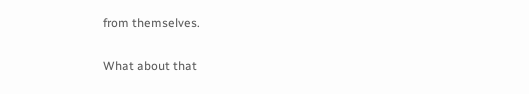from themselves.

What about that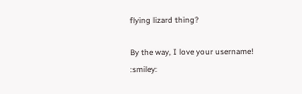flying lizard thing?

By the way, I love your username! :smiley: